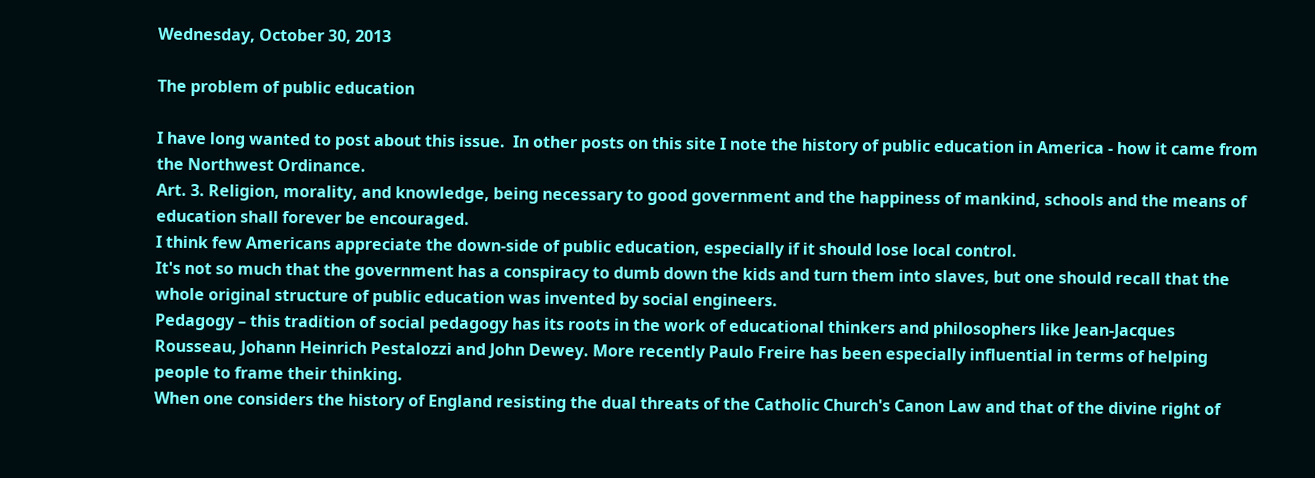Wednesday, October 30, 2013

The problem of public education

I have long wanted to post about this issue.  In other posts on this site I note the history of public education in America - how it came from the Northwest Ordinance.
Art. 3. Religion, morality, and knowledge, being necessary to good government and the happiness of mankind, schools and the means of education shall forever be encouraged.
I think few Americans appreciate the down-side of public education, especially if it should lose local control.
It's not so much that the government has a conspiracy to dumb down the kids and turn them into slaves, but one should recall that the whole original structure of public education was invented by social engineers.
Pedagogy – this tradition of social pedagogy has its roots in the work of educational thinkers and philosophers like Jean-Jacques Rousseau, Johann Heinrich Pestalozzi and John Dewey. More recently Paulo Freire has been especially influential in terms of helping people to frame their thinking.
When one considers the history of England resisting the dual threats of the Catholic Church's Canon Law and that of the divine right of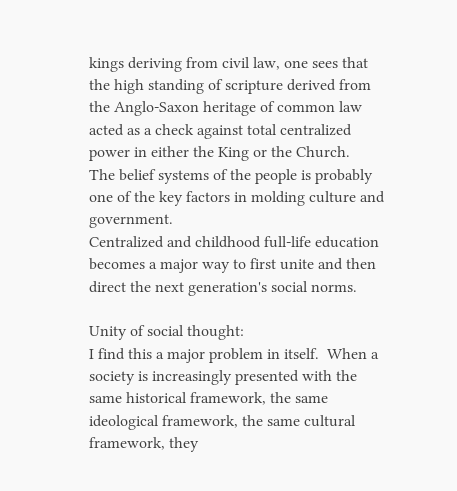kings deriving from civil law, one sees that the high standing of scripture derived from the Anglo-Saxon heritage of common law acted as a check against total centralized power in either the King or the Church.
The belief systems of the people is probably one of the key factors in molding culture and government.
Centralized and childhood full-life education becomes a major way to first unite and then direct the next generation's social norms.

Unity of social thought:
I find this a major problem in itself.  When a society is increasingly presented with the same historical framework, the same ideological framework, the same cultural framework, they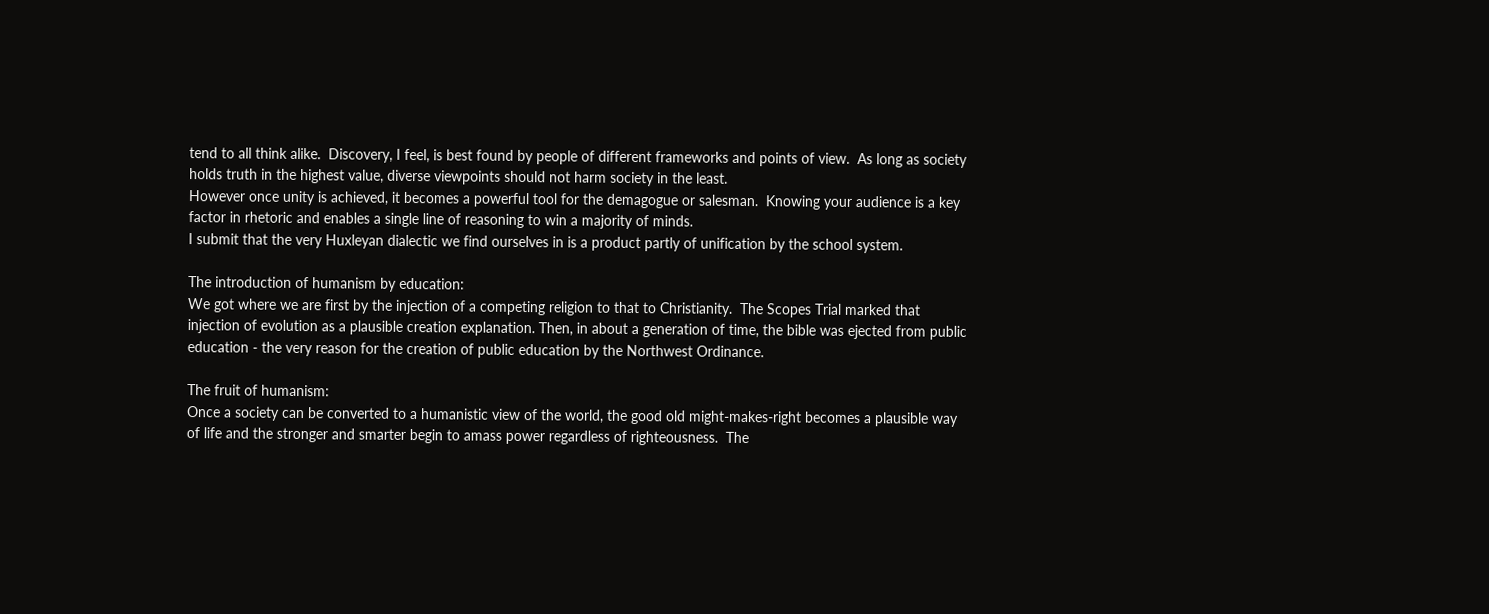tend to all think alike.  Discovery, I feel, is best found by people of different frameworks and points of view.  As long as society holds truth in the highest value, diverse viewpoints should not harm society in the least.
However once unity is achieved, it becomes a powerful tool for the demagogue or salesman.  Knowing your audience is a key factor in rhetoric and enables a single line of reasoning to win a majority of minds.
I submit that the very Huxleyan dialectic we find ourselves in is a product partly of unification by the school system.

The introduction of humanism by education:
We got where we are first by the injection of a competing religion to that to Christianity.  The Scopes Trial marked that injection of evolution as a plausible creation explanation. Then, in about a generation of time, the bible was ejected from public education - the very reason for the creation of public education by the Northwest Ordinance.

The fruit of humanism:
Once a society can be converted to a humanistic view of the world, the good old might-makes-right becomes a plausible way of life and the stronger and smarter begin to amass power regardless of righteousness.  The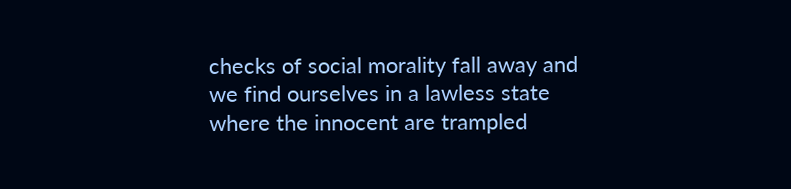checks of social morality fall away and we find ourselves in a lawless state where the innocent are trampled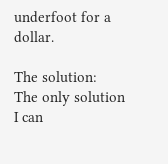underfoot for a dollar.

The solution:
The only solution I can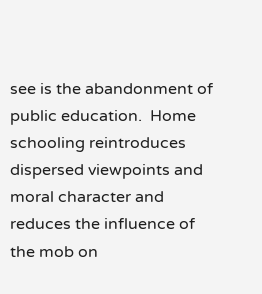see is the abandonment of public education.  Home schooling reintroduces dispersed viewpoints and moral character and reduces the influence of the mob on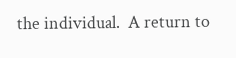the individual.  A return to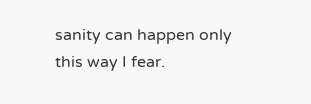sanity can happen only this way I fear.